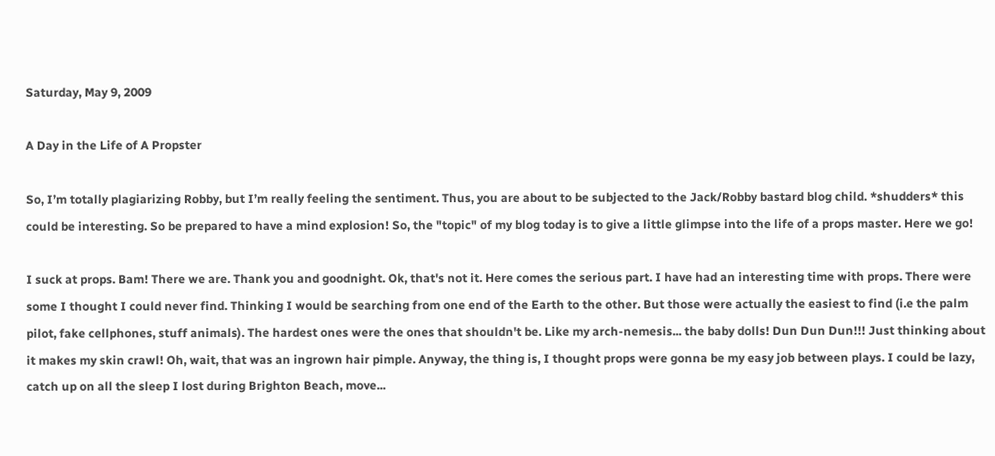Saturday, May 9, 2009

A Day in the Life of A Propster

So, I’m totally plagiarizing Robby, but I’m really feeling the sentiment. Thus, you are about to be subjected to the Jack/Robby bastard blog child. *shudders* this could be interesting. So be prepared to have a mind explosion! So, the "topic" of my blog today is to give a little glimpse into the life of a props master. Here we go!

I suck at props. Bam! There we are. Thank you and goodnight. Ok, that's not it. Here comes the serious part. I have had an interesting time with props. There were some I thought I could never find. Thinking I would be searching from one end of the Earth to the other. But those were actually the easiest to find (i.e the palm pilot, fake cellphones, stuff animals). The hardest ones were the ones that shouldn't be. Like my arch-nemesis... the baby dolls! Dun Dun Dun!!! Just thinking about it makes my skin crawl! Oh, wait, that was an ingrown hair pimple. Anyway, the thing is, I thought props were gonna be my easy job between plays. I could be lazy, catch up on all the sleep I lost during Brighton Beach, move...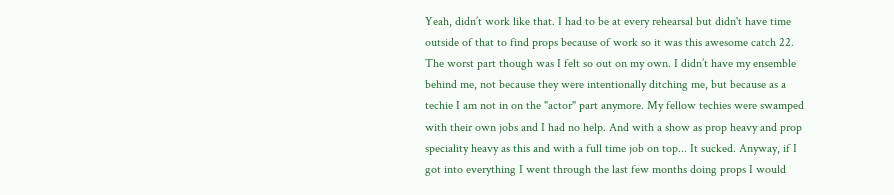Yeah, didn’t work like that. I had to be at every rehearsal but didn't have time outside of that to find props because of work so it was this awesome catch 22. The worst part though was I felt so out on my own. I didn’t have my ensemble behind me, not because they were intentionally ditching me, but because as a techie I am not in on the "actor" part anymore. My fellow techies were swamped with their own jobs and I had no help. And with a show as prop heavy and prop speciality heavy as this and with a full time job on top... It sucked. Anyway, if I got into everything I went through the last few months doing props I would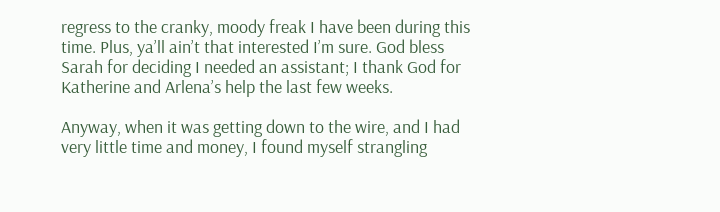regress to the cranky, moody freak I have been during this time. Plus, ya’ll ain’t that interested I’m sure. God bless Sarah for deciding I needed an assistant; I thank God for Katherine and Arlena’s help the last few weeks.

Anyway, when it was getting down to the wire, and I had very little time and money, I found myself strangling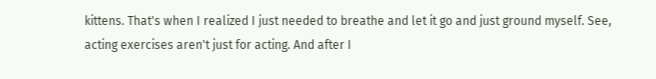kittens. That's when I realized I just needed to breathe and let it go and just ground myself. See, acting exercises aren't just for acting. And after I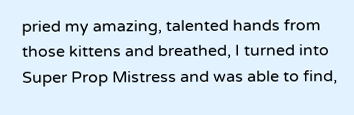pried my amazing, talented hands from those kittens and breathed, I turned into Super Prop Mistress and was able to find,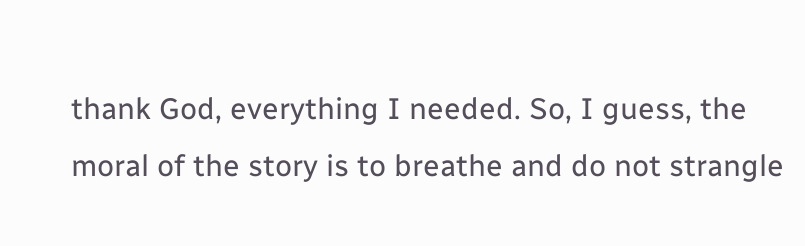thank God, everything I needed. So, I guess, the moral of the story is to breathe and do not strangle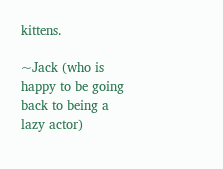kittens.

~Jack (who is happy to be going back to being a lazy actor)